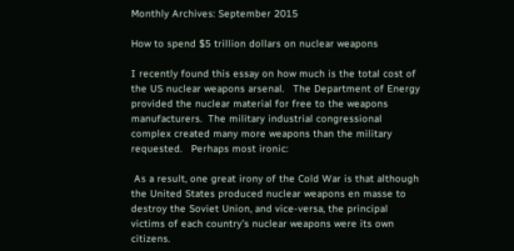Monthly Archives: September 2015

How to spend $5 trillion dollars on nuclear weapons

I recently found this essay on how much is the total cost of the US nuclear weapons arsenal.   The Department of Energy provided the nuclear material for free to the weapons manufacturers.  The military industrial congressional complex created many more weapons than the military requested.   Perhaps most ironic:

 As a result, one great irony of the Cold War is that although the United States produced nuclear weapons en masse to destroy the Soviet Union, and vice-versa, the principal victims of each country’s nuclear weapons were its own citizens.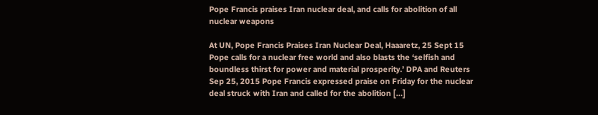Pope Francis praises Iran nuclear deal, and calls for abolition of all nuclear weapons

At UN, Pope Francis Praises Iran Nuclear Deal, Haaaretz, 25 Sept 15  Pope calls for a nuclear free world and also blasts the ‘selfish and boundless thirst for power and material prosperity.’ DPA and Reuters Sep 25, 2015 Pope Francis expressed praise on Friday for the nuclear deal struck with Iran and called for the abolition […]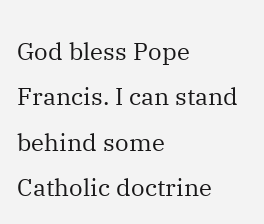God bless Pope Francis. I can stand behind some Catholic doctrine